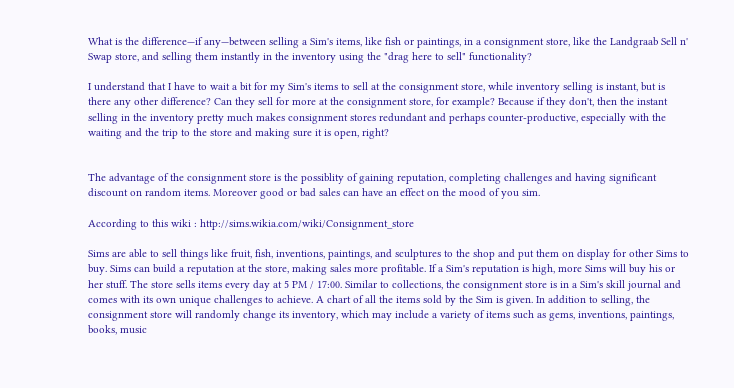What is the difference—if any—between selling a Sim's items, like fish or paintings, in a consignment store, like the Landgraab Sell n' Swap store, and selling them instantly in the inventory using the "drag here to sell" functionality?

I understand that I have to wait a bit for my Sim's items to sell at the consignment store, while inventory selling is instant, but is there any other difference? Can they sell for more at the consignment store, for example? Because if they don't, then the instant selling in the inventory pretty much makes consignment stores redundant and perhaps counter-productive, especially with the waiting and the trip to the store and making sure it is open, right?


The advantage of the consignment store is the possiblity of gaining reputation, completing challenges and having significant discount on random items. Moreover good or bad sales can have an effect on the mood of you sim.

According to this wiki : http://sims.wikia.com/wiki/Consignment_store

Sims are able to sell things like fruit, fish, inventions, paintings, and sculptures to the shop and put them on display for other Sims to buy. Sims can build a reputation at the store, making sales more profitable. If a Sim's reputation is high, more Sims will buy his or her stuff. The store sells items every day at 5 PM / 17:00. Similar to collections, the consignment store is in a Sim's skill journal and comes with its own unique challenges to achieve. A chart of all the items sold by the Sim is given. In addition to selling, the consignment store will randomly change its inventory, which may include a variety of items such as gems, inventions, paintings, books, music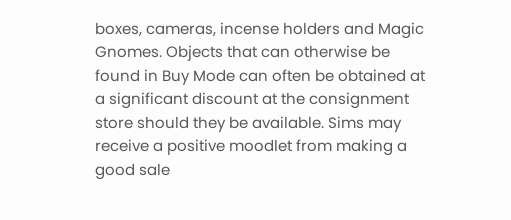boxes, cameras, incense holders and Magic Gnomes. Objects that can otherwise be found in Buy Mode can often be obtained at a significant discount at the consignment store should they be available. Sims may receive a positive moodlet from making a good sale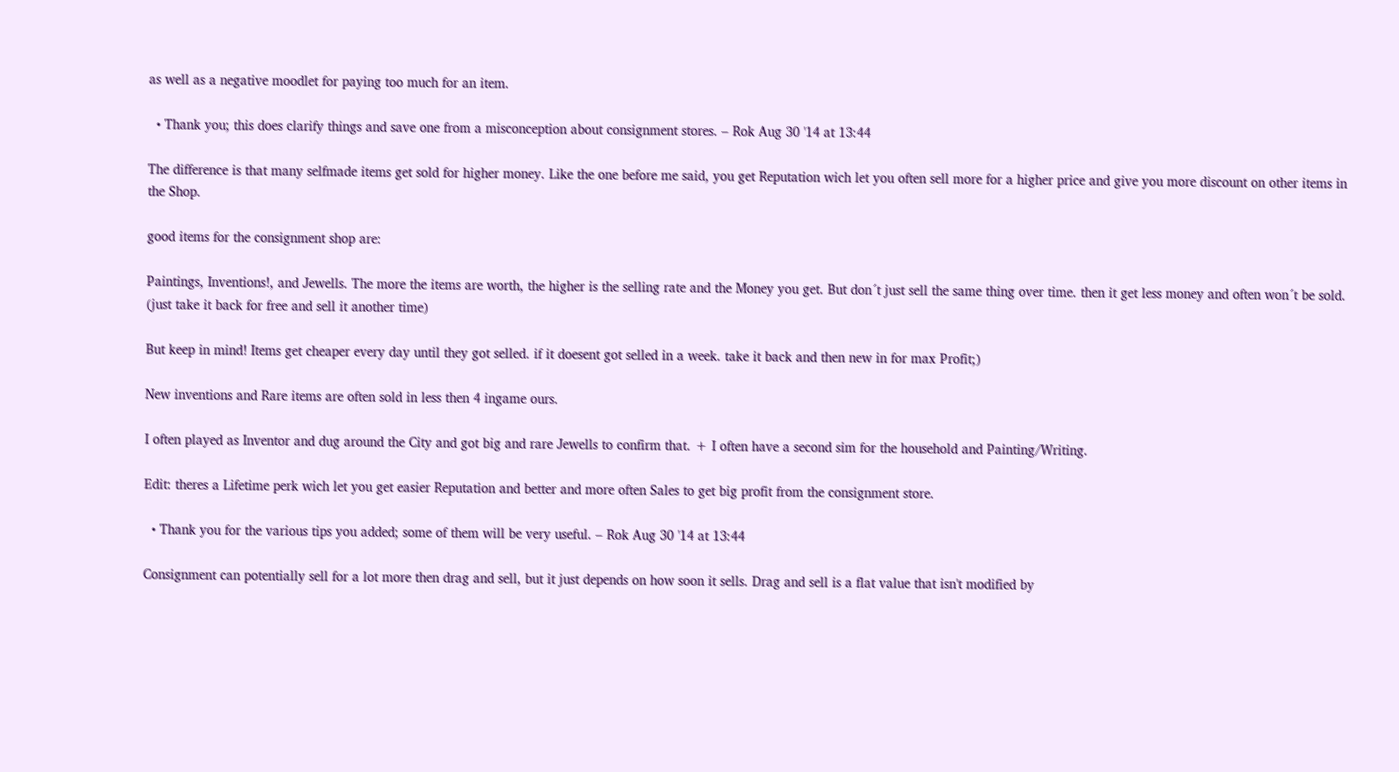as well as a negative moodlet for paying too much for an item.

  • Thank you; this does clarify things and save one from a misconception about consignment stores. – Rok Aug 30 '14 at 13:44

The difference is that many selfmade items get sold for higher money. Like the one before me said, you get Reputation wich let you often sell more for a higher price and give you more discount on other items in the Shop.

good items for the consignment shop are:

Paintings, Inventions!, and Jewells. The more the items are worth, the higher is the selling rate and the Money you get. But don´t just sell the same thing over time. then it get less money and often won´t be sold. (just take it back for free and sell it another time)

But keep in mind! Items get cheaper every day until they got selled. if it doesent got selled in a week. take it back and then new in for max Profit;)

New inventions and Rare items are often sold in less then 4 ingame ours.

I often played as Inventor and dug around the City and got big and rare Jewells to confirm that. + I often have a second sim for the household and Painting/Writing.

Edit: theres a Lifetime perk wich let you get easier Reputation and better and more often Sales to get big profit from the consignment store.

  • Thank you for the various tips you added; some of them will be very useful. – Rok Aug 30 '14 at 13:44

Consignment can potentially sell for a lot more then drag and sell, but it just depends on how soon it sells. Drag and sell is a flat value that isn't modified by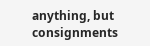anything, but consignments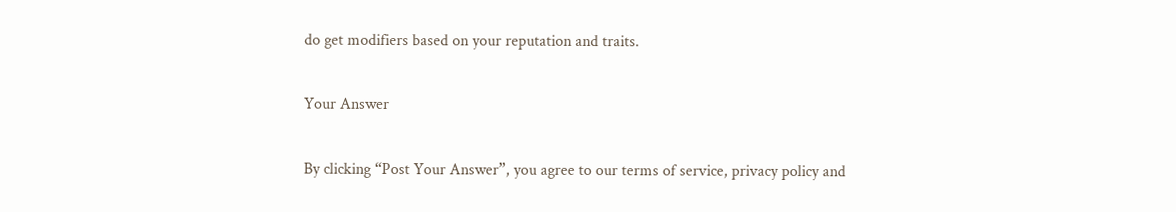do get modifiers based on your reputation and traits.

Your Answer

By clicking “Post Your Answer”, you agree to our terms of service, privacy policy and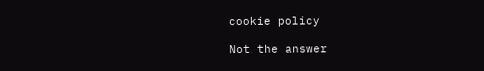cookie policy

Not the answer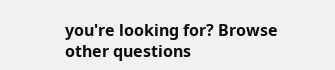you're looking for? Browse other questions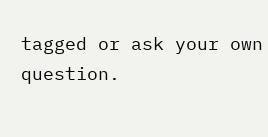tagged or ask your own question.